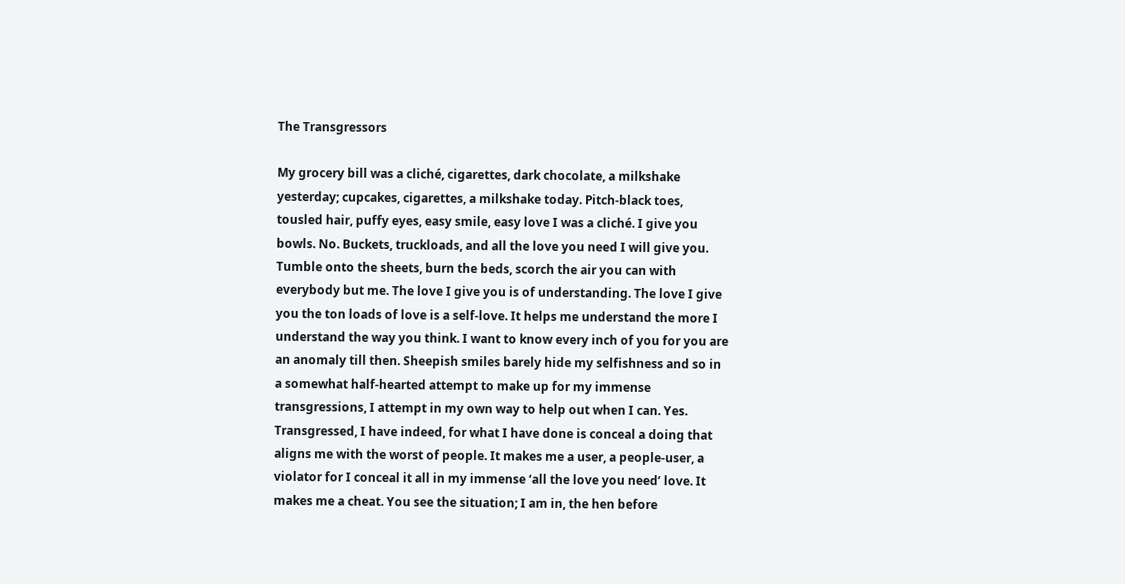The Transgressors

My grocery bill was a cliché, cigarettes, dark chocolate, a milkshake yesterday; cupcakes, cigarettes, a milkshake today. Pitch-black toes, tousled hair, puffy eyes, easy smile, easy love I was a cliché. I give you bowls. No. Buckets, truckloads, and all the love you need I will give you. Tumble onto the sheets, burn the beds, scorch the air you can with everybody but me. The love I give you is of understanding. The love I give you the ton loads of love is a self-love. It helps me understand the more I understand the way you think. I want to know every inch of you for you are an anomaly till then. Sheepish smiles barely hide my selfishness and so in a somewhat half-hearted attempt to make up for my immense transgressions, I attempt in my own way to help out when I can. Yes. Transgressed, I have indeed, for what I have done is conceal a doing that aligns me with the worst of people. It makes me a user, a people-user, a violator for I conceal it all in my immense ‘all the love you need’ love. It makes me a cheat. You see the situation; I am in, the hen before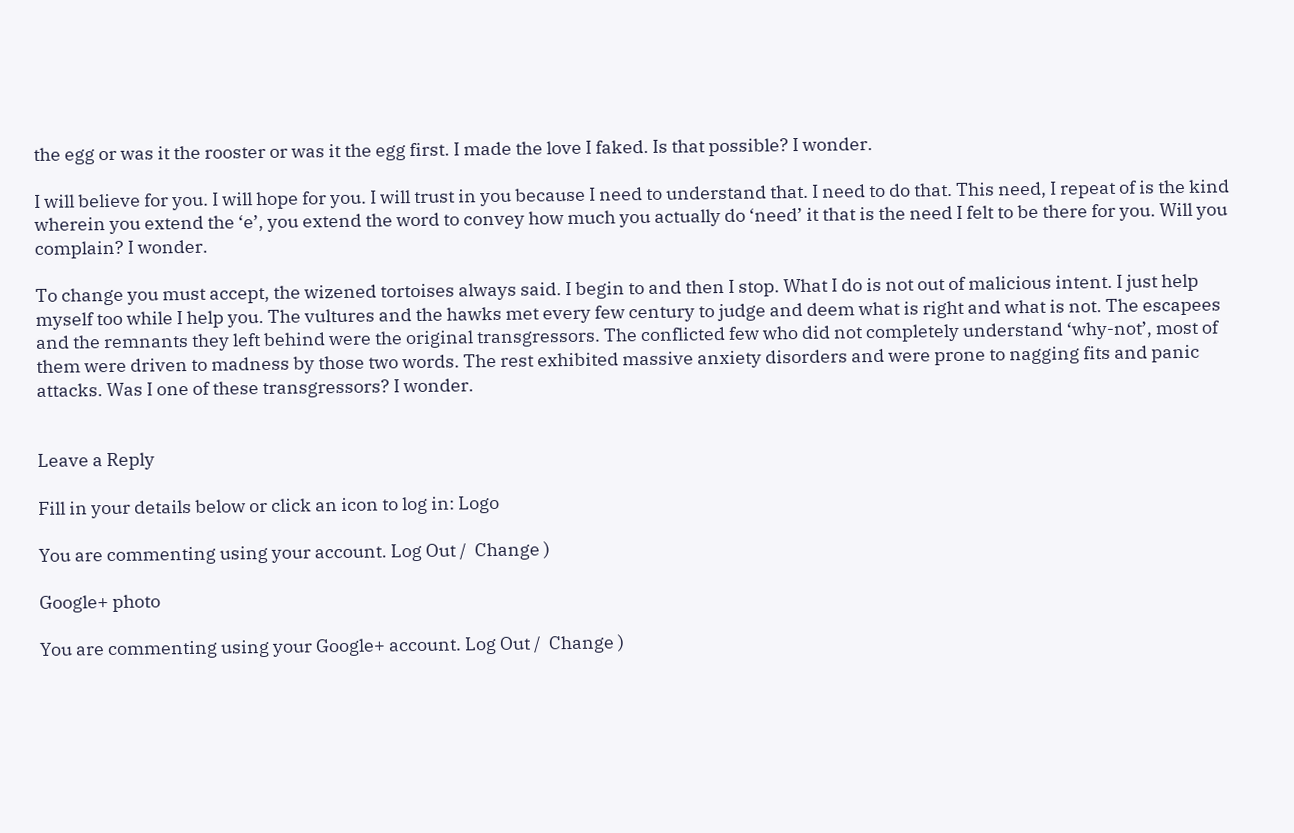the egg or was it the rooster or was it the egg first. I made the love I faked. Is that possible? I wonder.

I will believe for you. I will hope for you. I will trust in you because I need to understand that. I need to do that. This need, I repeat of is the kind wherein you extend the ‘e’, you extend the word to convey how much you actually do ‘need’ it that is the need I felt to be there for you. Will you complain? I wonder.

To change you must accept, the wizened tortoises always said. I begin to and then I stop. What I do is not out of malicious intent. I just help myself too while I help you. The vultures and the hawks met every few century to judge and deem what is right and what is not. The escapees and the remnants they left behind were the original transgressors. The conflicted few who did not completely understand ‘why-not’, most of them were driven to madness by those two words. The rest exhibited massive anxiety disorders and were prone to nagging fits and panic attacks. Was I one of these transgressors? I wonder.


Leave a Reply

Fill in your details below or click an icon to log in: Logo

You are commenting using your account. Log Out /  Change )

Google+ photo

You are commenting using your Google+ account. Log Out /  Change )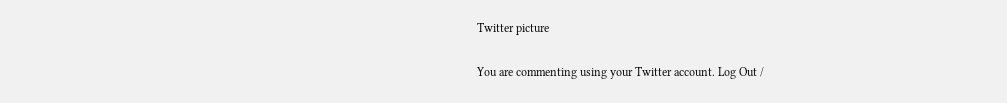Twitter picture

You are commenting using your Twitter account. Log Out /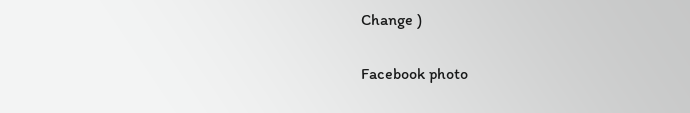Change )

Facebook photo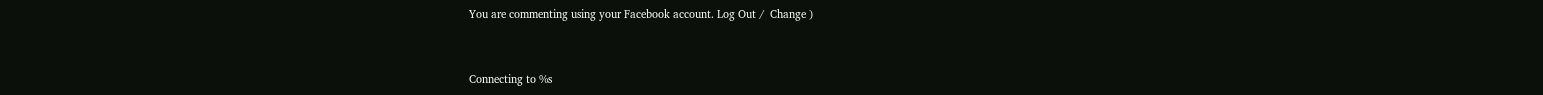You are commenting using your Facebook account. Log Out /  Change )


Connecting to %s